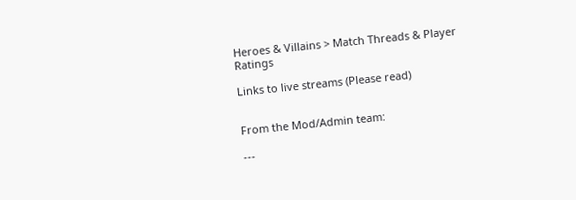Heroes & Villains > Match Threads & Player Ratings

Links to live streams (Please read)


From the Mod/Admin team:

---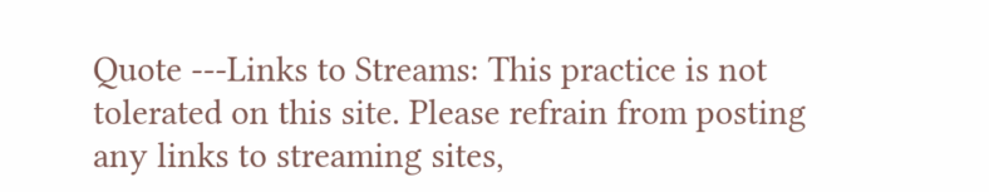Quote ---Links to Streams: This practice is not tolerated on this site. Please refrain from posting any links to streaming sites,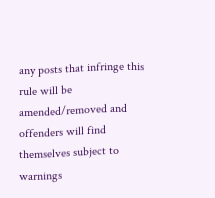any posts that infringe this rule will be amended/removed and offenders will find themselves subject to warnings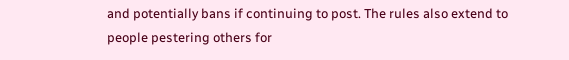and potentially bans if continuing to post. The rules also extend to people pestering others for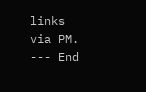links via PM.
--- End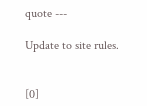quote ---

Update to site rules.


[0]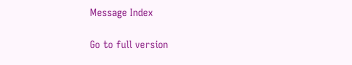Message Index

Go to full version